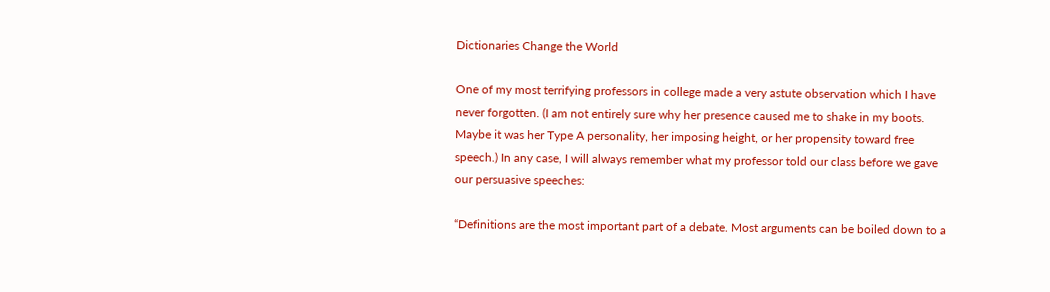Dictionaries Change the World

One of my most terrifying professors in college made a very astute observation which I have never forgotten. (I am not entirely sure why her presence caused me to shake in my boots. Maybe it was her Type A personality, her imposing height, or her propensity toward free speech.) In any case, I will always remember what my professor told our class before we gave our persuasive speeches:

“Definitions are the most important part of a debate. Most arguments can be boiled down to a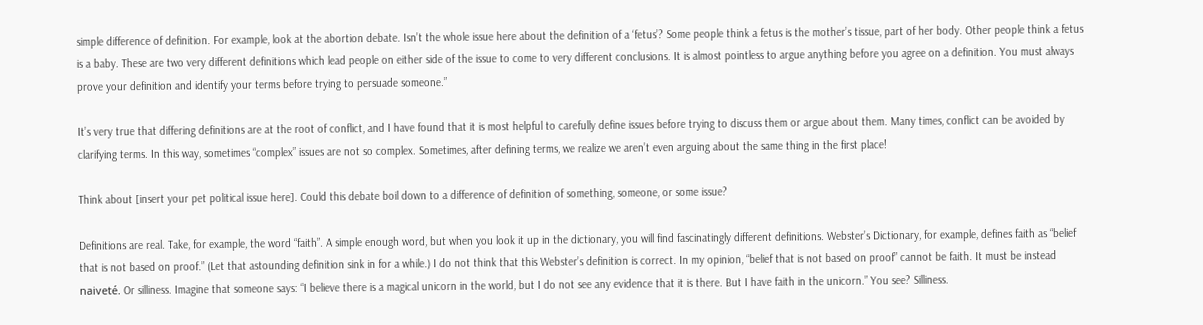simple difference of definition. For example, look at the abortion debate. Isn’t the whole issue here about the definition of a ‘fetus’? Some people think a fetus is the mother’s tissue, part of her body. Other people think a fetus is a baby. These are two very different definitions which lead people on either side of the issue to come to very different conclusions. It is almost pointless to argue anything before you agree on a definition. You must always prove your definition and identify your terms before trying to persuade someone.”

It’s very true that differing definitions are at the root of conflict, and I have found that it is most helpful to carefully define issues before trying to discuss them or argue about them. Many times, conflict can be avoided by clarifying terms. In this way, sometimes “complex” issues are not so complex. Sometimes, after defining terms, we realize we aren’t even arguing about the same thing in the first place!

Think about [insert your pet political issue here]. Could this debate boil down to a difference of definition of something, someone, or some issue?

Definitions are real. Take, for example, the word “faith”. A simple enough word, but when you look it up in the dictionary, you will find fascinatingly different definitions. Webster’s Dictionary, for example, defines faith as “belief that is not based on proof.” (Let that astounding definition sink in for a while.) I do not think that this Webster’s definition is correct. In my opinion, “belief that is not based on proof” cannot be faith. It must be instead naiveté. Or silliness. Imagine that someone says: “I believe there is a magical unicorn in the world, but I do not see any evidence that it is there. But I have faith in the unicorn.” You see? Silliness.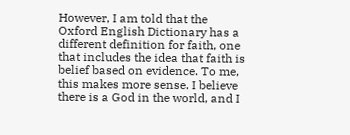However, I am told that the Oxford English Dictionary has a different definition for faith, one that includes the idea that faith is belief based on evidence. To me, this makes more sense. I believe there is a God in the world, and I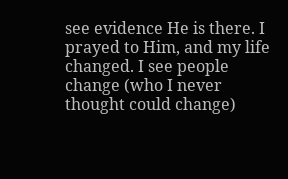see evidence He is there. I prayed to Him, and my life changed. I see people change (who I never thought could change)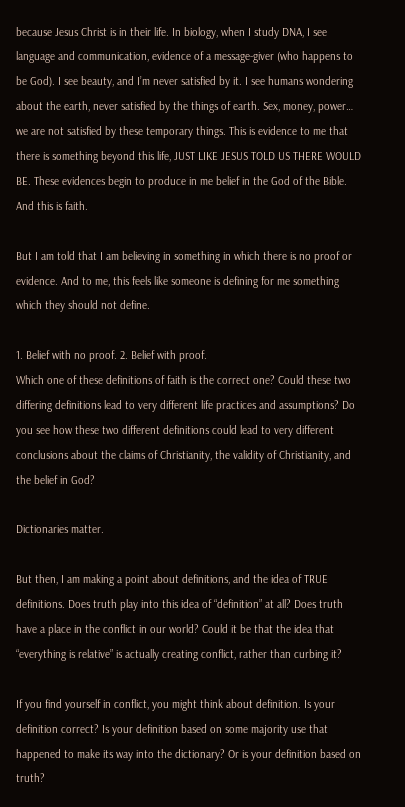because Jesus Christ is in their life. In biology, when I study DNA, I see language and communication, evidence of a message-giver (who happens to be God). I see beauty, and I’m never satisfied by it. I see humans wondering about the earth, never satisfied by the things of earth. Sex, money, power… we are not satisfied by these temporary things. This is evidence to me that there is something beyond this life, JUST LIKE JESUS TOLD US THERE WOULD BE. These evidences begin to produce in me belief in the God of the Bible. And this is faith.

But I am told that I am believing in something in which there is no proof or evidence. And to me, this feels like someone is defining for me something which they should not define.

1. Belief with no proof. 2. Belief with proof.
Which one of these definitions of faith is the correct one? Could these two differing definitions lead to very different life practices and assumptions? Do you see how these two different definitions could lead to very different conclusions about the claims of Christianity, the validity of Christianity, and the belief in God?

Dictionaries matter.

But then, I am making a point about definitions, and the idea of TRUE definitions. Does truth play into this idea of “definition” at all? Does truth have a place in the conflict in our world? Could it be that the idea that “everything is relative” is actually creating conflict, rather than curbing it?

If you find yourself in conflict, you might think about definition. Is your definition correct? Is your definition based on some majority use that happened to make its way into the dictionary? Or is your definition based on truth?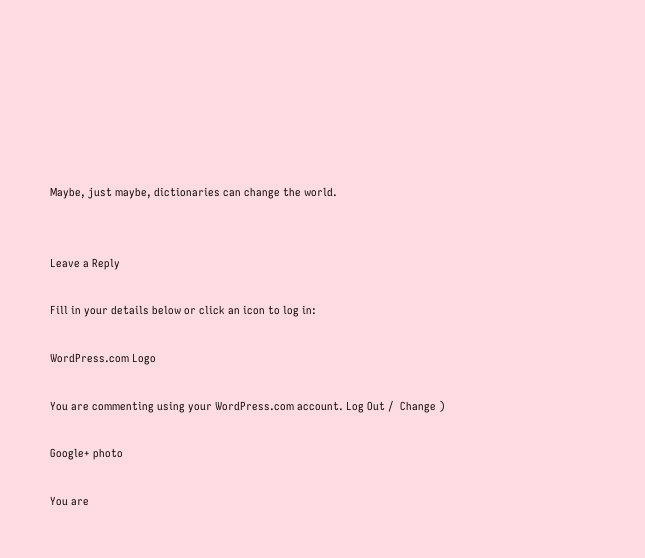Maybe, just maybe, dictionaries can change the world.


Leave a Reply

Fill in your details below or click an icon to log in:

WordPress.com Logo

You are commenting using your WordPress.com account. Log Out /  Change )

Google+ photo

You are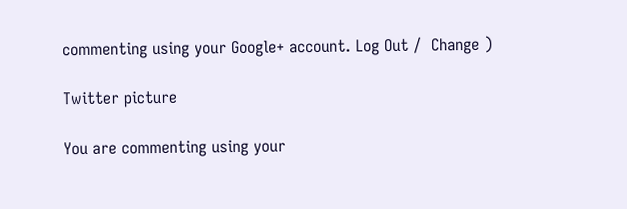commenting using your Google+ account. Log Out /  Change )

Twitter picture

You are commenting using your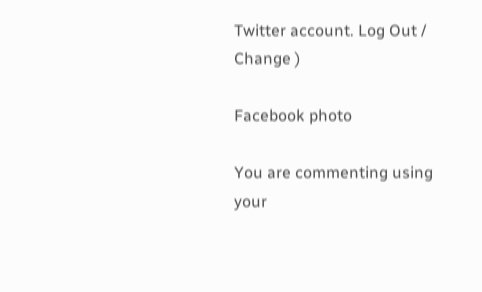Twitter account. Log Out /  Change )

Facebook photo

You are commenting using your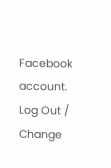Facebook account. Log Out /  Change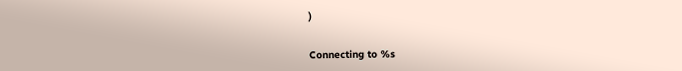)


Connecting to %s